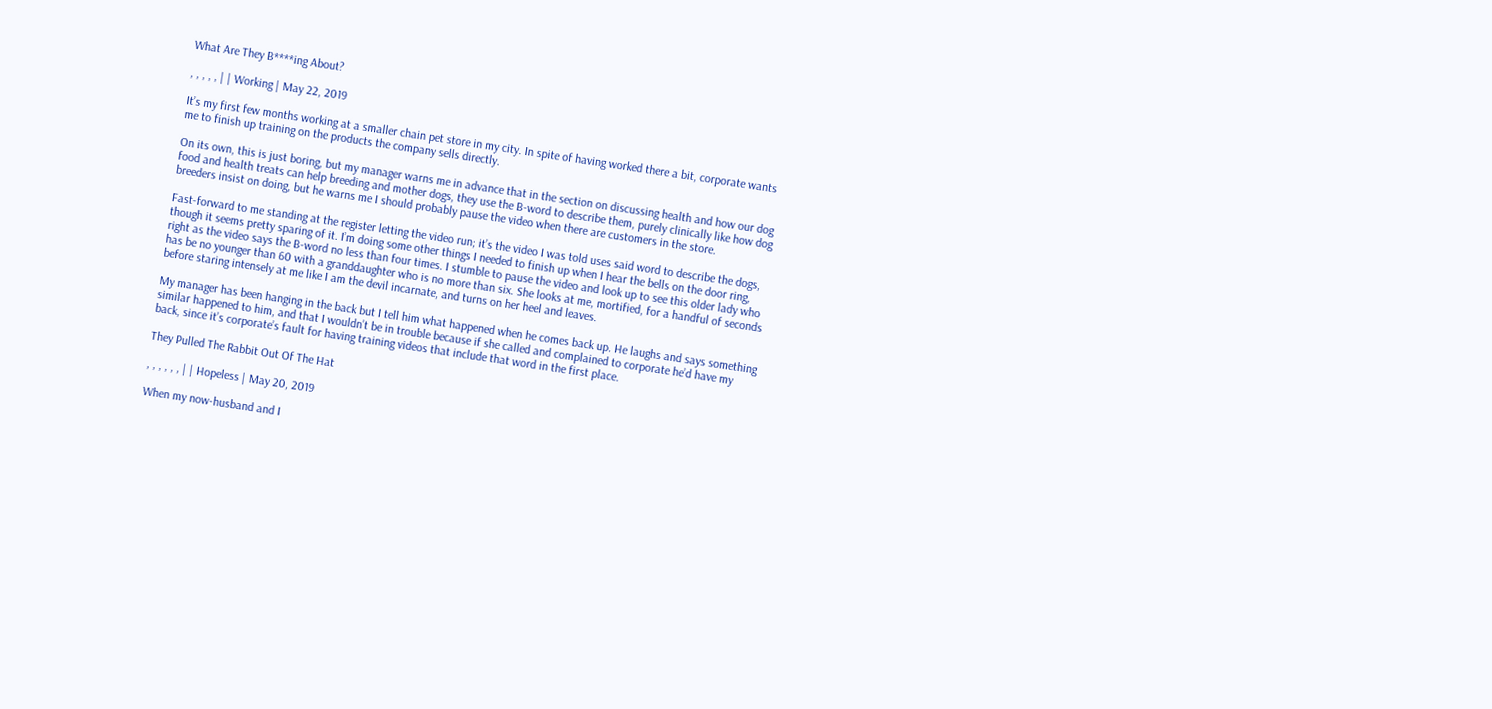What Are They B****ing About?

, , , , , | | Working | May 22, 2019

It’s my first few months working at a smaller chain pet store in my city. In spite of having worked there a bit, corporate wants me to finish up training on the products the company sells directly.

On its own, this is just boring, but my manager warns me in advance that in the section on discussing health and how our dog food and health treats can help breeding and mother dogs, they use the B-word to describe them, purely clinically like how dog breeders insist on doing, but he warns me I should probably pause the video when there are customers in the store.

Fast-forward to me standing at the register letting the video run; it’s the video I was told uses said word to describe the dogs, though it seems pretty sparing of it. I’m doing some other things I needed to finish up when I hear the bells on the door ring, right as the video says the B-word no less than four times. I stumble to pause the video and look up to see this older lady who has be no younger than 60 with a granddaughter who is no more than six. She looks at me, mortified, for a handful of seconds before staring intensely at me like I am the devil incarnate, and turns on her heel and leaves.

My manager has been hanging in the back but I tell him what happened when he comes back up. He laughs and says something similar happened to him, and that I wouldn’t be in trouble because if she called and complained to corporate he’d have my back, since it’s corporate’s fault for having training videos that include that word in the first place.

They Pulled The Rabbit Out Of The Hat

, , , , , , | | Hopeless | May 20, 2019

When my now-husband and I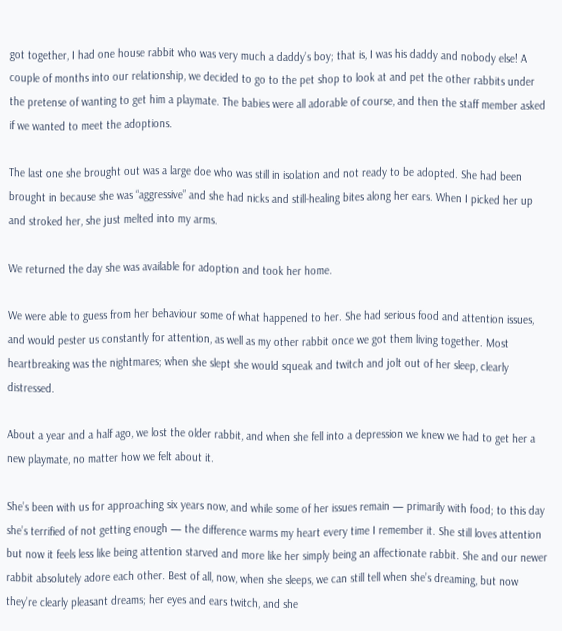got together, I had one house rabbit who was very much a daddy’s boy; that is, I was his daddy and nobody else! A couple of months into our relationship, we decided to go to the pet shop to look at and pet the other rabbits under the pretense of wanting to get him a playmate. The babies were all adorable of course, and then the staff member asked if we wanted to meet the adoptions.

The last one she brought out was a large doe who was still in isolation and not ready to be adopted. She had been brought in because she was “aggressive” and she had nicks and still-healing bites along her ears. When I picked her up and stroked her, she just melted into my arms.

We returned the day she was available for adoption and took her home.

We were able to guess from her behaviour some of what happened to her. She had serious food and attention issues, and would pester us constantly for attention, as well as my other rabbit once we got them living together. Most heartbreaking was the nightmares; when she slept she would squeak and twitch and jolt out of her sleep, clearly distressed.

About a year and a half ago, we lost the older rabbit, and when she fell into a depression we knew we had to get her a new playmate, no matter how we felt about it.

She’s been with us for approaching six years now, and while some of her issues remain — primarily with food; to this day she’s terrified of not getting enough — the difference warms my heart every time I remember it. She still loves attention but now it feels less like being attention starved and more like her simply being an affectionate rabbit. She and our newer rabbit absolutely adore each other. Best of all, now, when she sleeps, we can still tell when she’s dreaming, but now they’re clearly pleasant dreams; her eyes and ears twitch, and she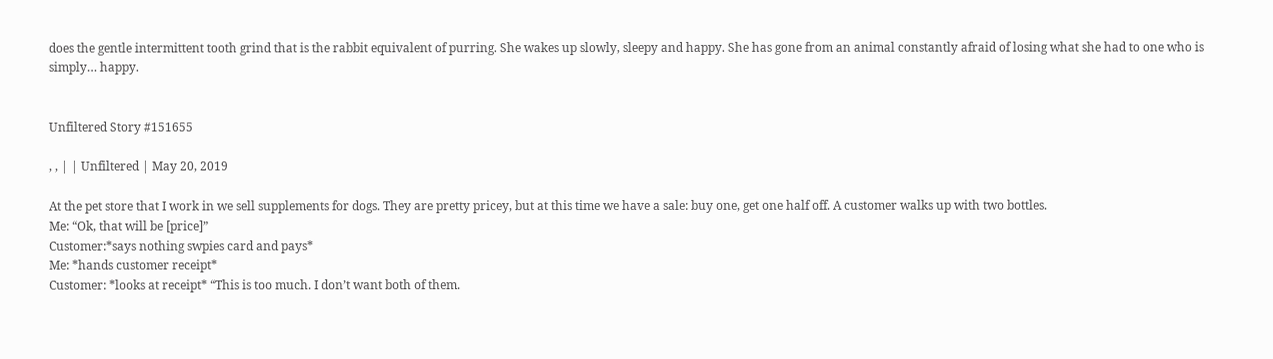does the gentle intermittent tooth grind that is the rabbit equivalent of purring. She wakes up slowly, sleepy and happy. She has gone from an animal constantly afraid of losing what she had to one who is simply… happy.


Unfiltered Story #151655

, , | | Unfiltered | May 20, 2019

At the pet store that I work in we sell supplements for dogs. They are pretty pricey, but at this time we have a sale: buy one, get one half off. A customer walks up with two bottles.
Me: “Ok, that will be [price]”
Customer:*says nothing swpies card and pays*
Me: *hands customer receipt*
Customer: *looks at receipt* “This is too much. I don’t want both of them.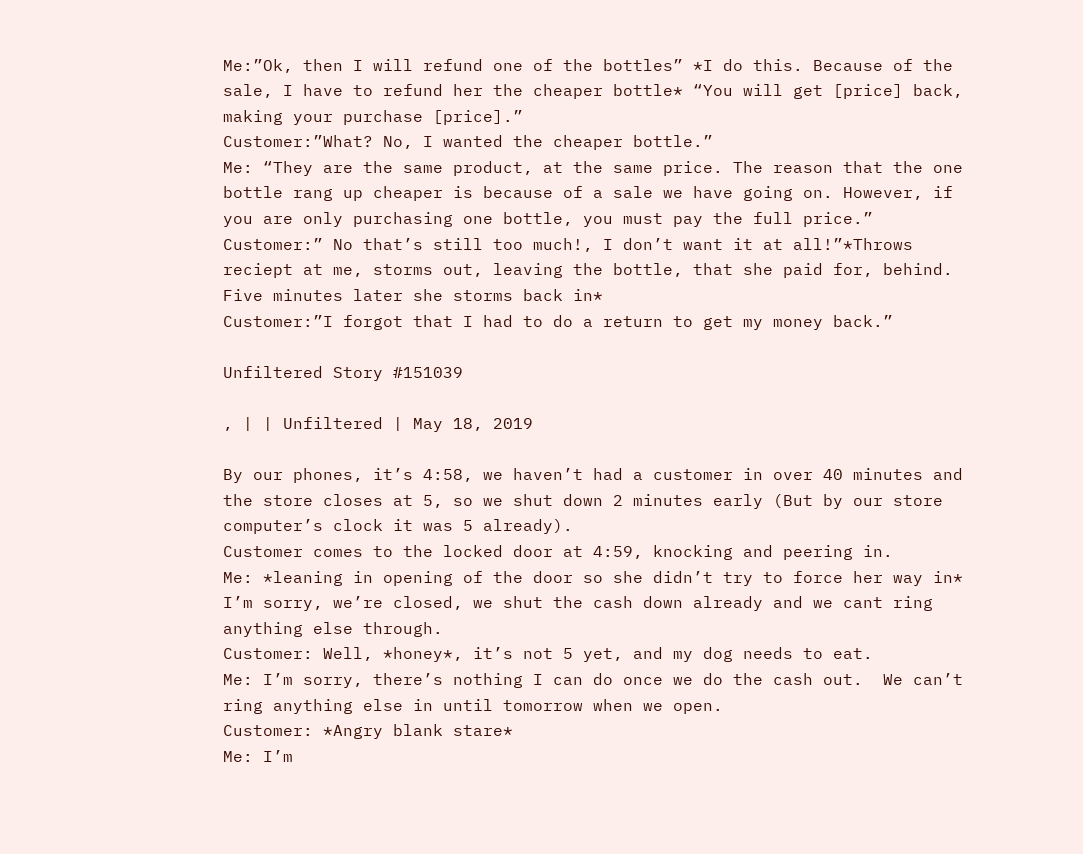Me:”Ok, then I will refund one of the bottles” *I do this. Because of the sale, I have to refund her the cheaper bottle* “You will get [price] back, making your purchase [price].”
Customer:”What? No, I wanted the cheaper bottle.”
Me: “They are the same product, at the same price. The reason that the one bottle rang up cheaper is because of a sale we have going on. However, if you are only purchasing one bottle, you must pay the full price.”
Customer:” No that’s still too much!, I don’t want it at all!”*Throws reciept at me, storms out, leaving the bottle, that she paid for, behind. Five minutes later she storms back in*
Customer:”I forgot that I had to do a return to get my money back.”

Unfiltered Story #151039

, | | Unfiltered | May 18, 2019

By our phones, it’s 4:58, we haven’t had a customer in over 40 minutes and the store closes at 5, so we shut down 2 minutes early (But by our store computer’s clock it was 5 already).
Customer comes to the locked door at 4:59, knocking and peering in.
Me: *leaning in opening of the door so she didn’t try to force her way in* I’m sorry, we’re closed, we shut the cash down already and we cant ring anything else through.
Customer: Well, *honey*, it’s not 5 yet, and my dog needs to eat.
Me: I’m sorry, there’s nothing I can do once we do the cash out.  We can’t ring anything else in until tomorrow when we open.
Customer: *Angry blank stare*
Me: I’m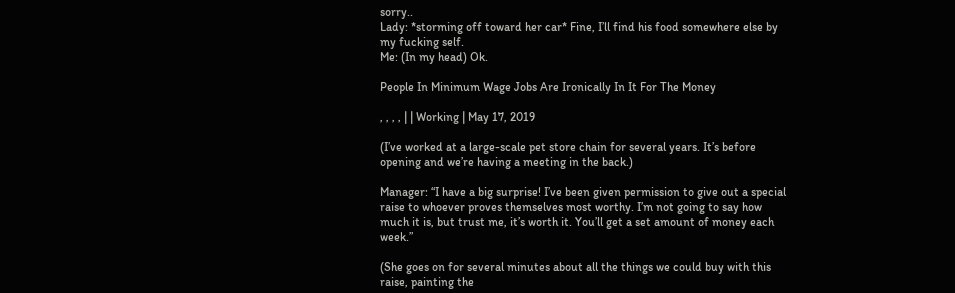sorry..
Lady: *storming off toward her car* Fine, I’ll find his food somewhere else by my fucking self.
Me: (In my head) Ok.

People In Minimum Wage Jobs Are Ironically In It For The Money

, , , , | | Working | May 17, 2019

(I’ve worked at a large-scale pet store chain for several years. It’s before opening and we’re having a meeting in the back.)

Manager: “I have a big surprise! I’ve been given permission to give out a special raise to whoever proves themselves most worthy. I’m not going to say how much it is, but trust me, it’s worth it. You’ll get a set amount of money each week.”

(She goes on for several minutes about all the things we could buy with this raise, painting the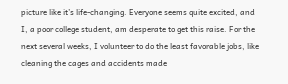picture like it’s life-changing. Everyone seems quite excited, and I, a poor college student, am desperate to get this raise. For the next several weeks, I volunteer to do the least favorable jobs, like cleaning the cages and accidents made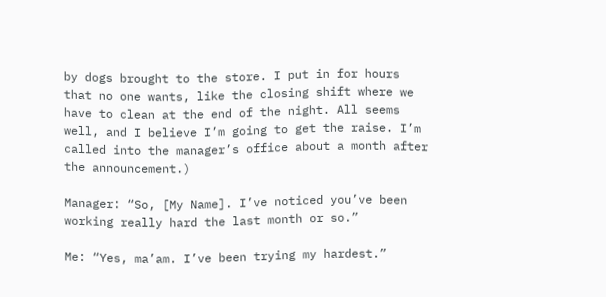by dogs brought to the store. I put in for hours that no one wants, like the closing shift where we have to clean at the end of the night. All seems well, and I believe I’m going to get the raise. I’m called into the manager’s office about a month after the announcement.)

Manager: “So, [My Name]. I’ve noticed you’ve been working really hard the last month or so.”

Me: “Yes, ma’am. I’ve been trying my hardest.”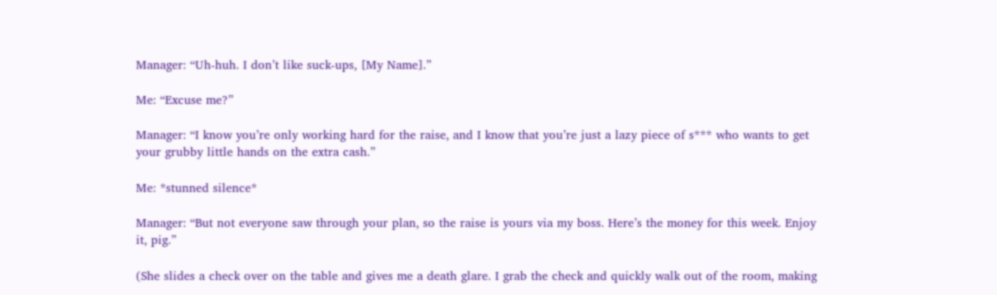Manager: “Uh-huh. I don’t like suck-ups, [My Name].”

Me: “Excuse me?”

Manager: “I know you’re only working hard for the raise, and I know that you’re just a lazy piece of s*** who wants to get your grubby little hands on the extra cash.”

Me: *stunned silence*

Manager: “But not everyone saw through your plan, so the raise is yours via my boss. Here’s the money for this week. Enjoy it, pig.”

(She slides a check over on the table and gives me a death glare. I grab the check and quickly walk out of the room, making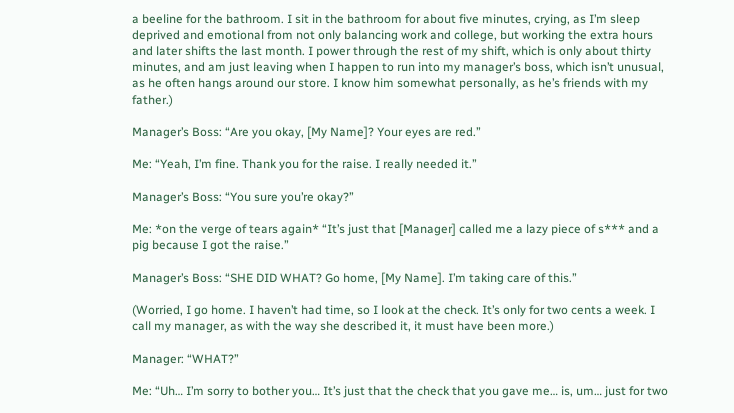a beeline for the bathroom. I sit in the bathroom for about five minutes, crying, as I’m sleep deprived and emotional from not only balancing work and college, but working the extra hours and later shifts the last month. I power through the rest of my shift, which is only about thirty minutes, and am just leaving when I happen to run into my manager’s boss, which isn’t unusual, as he often hangs around our store. I know him somewhat personally, as he’s friends with my father.)

Manager’s Boss: “Are you okay, [My Name]? Your eyes are red.”

Me: “Yeah, I’m fine. Thank you for the raise. I really needed it.”

Manager’s Boss: “You sure you’re okay?”

Me: *on the verge of tears again* “It’s just that [Manager] called me a lazy piece of s*** and a pig because I got the raise.”

Manager’s Boss: “SHE DID WHAT? Go home, [My Name]. I’m taking care of this.”

(Worried, I go home. I haven’t had time, so I look at the check. It’s only for two cents a week. I call my manager, as with the way she described it, it must have been more.)

Manager: “WHAT?”

Me: “Uh… I’m sorry to bother you… It’s just that the check that you gave me… is, um… just for two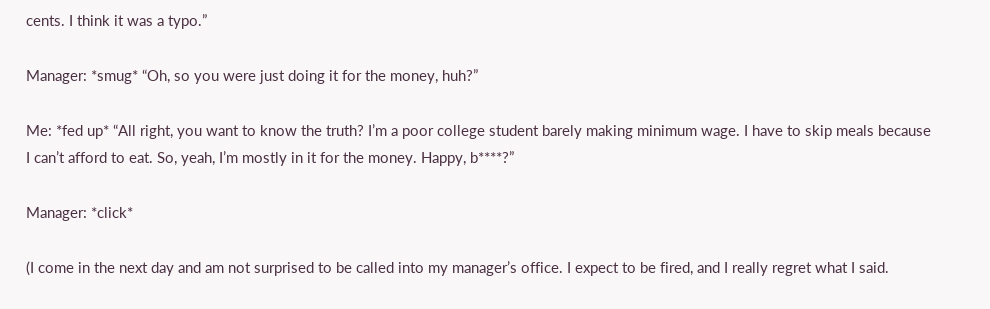cents. I think it was a typo.”

Manager: *smug* “Oh, so you were just doing it for the money, huh?”

Me: *fed up* “All right, you want to know the truth? I’m a poor college student barely making minimum wage. I have to skip meals because I can’t afford to eat. So, yeah, I’m mostly in it for the money. Happy, b****?”

Manager: *click*

(I come in the next day and am not surprised to be called into my manager’s office. I expect to be fired, and I really regret what I said.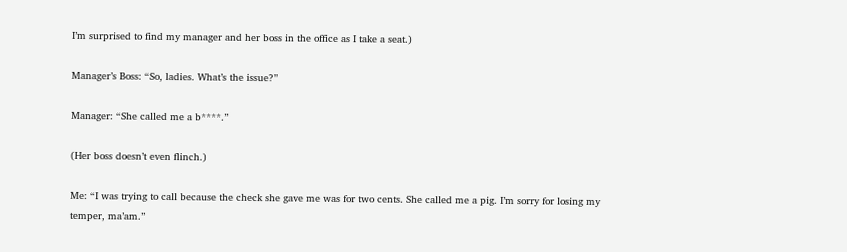I’m surprised to find my manager and her boss in the office as I take a seat.)

Manager’s Boss: “So, ladies. What’s the issue?”

Manager: “She called me a b****.”

(Her boss doesn’t even flinch.)

Me: “I was trying to call because the check she gave me was for two cents. She called me a pig. I’m sorry for losing my temper, ma’am.”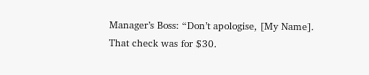Manager’s Boss: “Don’t apologise, [My Name]. That check was for $30.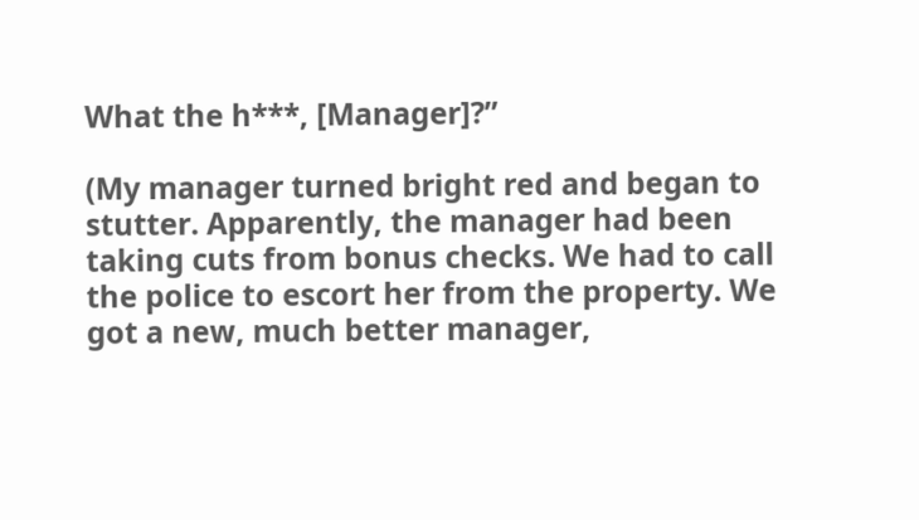What the h***, [Manager]?”

(My manager turned bright red and began to stutter. Apparently, the manager had been taking cuts from bonus checks. We had to call the police to escort her from the property. We got a new, much better manager,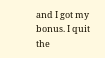and I got my bonus. I quit the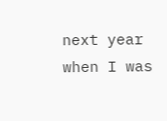next year when I was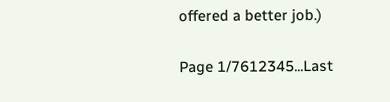offered a better job.)

Page 1/7612345...Last